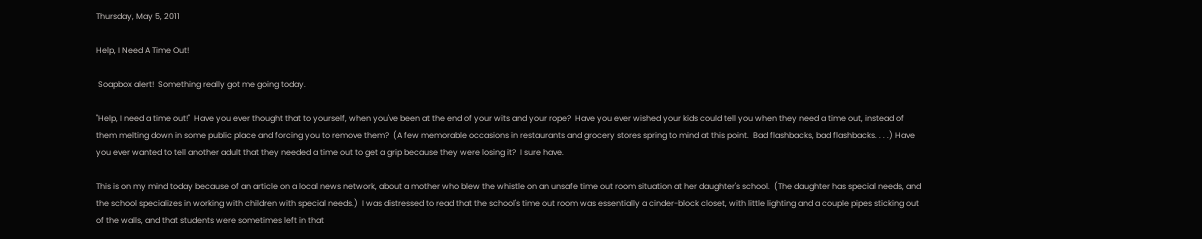Thursday, May 5, 2011

Help, I Need A Time Out!

 Soapbox alert!  Something really got me going today.

"Help, I need a time out!"  Have you ever thought that to yourself, when you've been at the end of your wits and your rope?  Have you ever wished your kids could tell you when they need a time out, instead of them melting down in some public place and forcing you to remove them?  (A few memorable occasions in restaurants and grocery stores spring to mind at this point.  Bad flashbacks, bad flashbacks. . . .) Have you ever wanted to tell another adult that they needed a time out to get a grip because they were losing it?  I sure have.

This is on my mind today because of an article on a local news network, about a mother who blew the whistle on an unsafe time out room situation at her daughter's school.  (The daughter has special needs, and the school specializes in working with children with special needs.)  I was distressed to read that the school's time out room was essentially a cinder-block closet, with little lighting and a couple pipes sticking out of the walls, and that students were sometimes left in that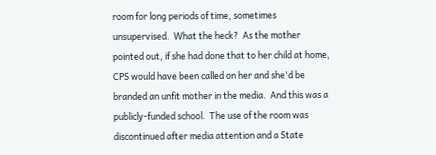room for long periods of time, sometimes unsupervised.  What the heck?  As the mother pointed out, if she had done that to her child at home, CPS would have been called on her and she'd be branded an unfit mother in the media.  And this was a publicly-funded school.  The use of the room was discontinued after media attention and a State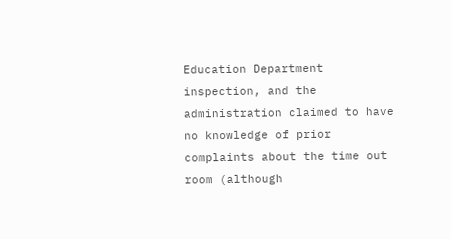Education Department inspection, and the administration claimed to have no knowledge of prior complaints about the time out room (although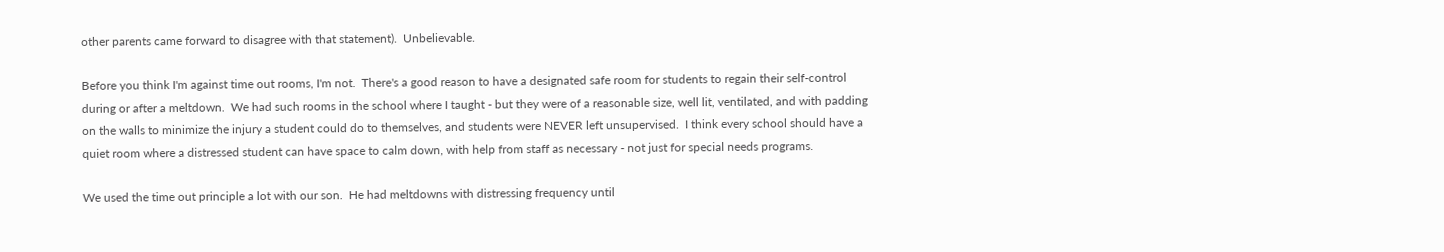other parents came forward to disagree with that statement).  Unbelievable.

Before you think I'm against time out rooms, I'm not.  There's a good reason to have a designated safe room for students to regain their self-control during or after a meltdown.  We had such rooms in the school where I taught - but they were of a reasonable size, well lit, ventilated, and with padding on the walls to minimize the injury a student could do to themselves, and students were NEVER left unsupervised.  I think every school should have a quiet room where a distressed student can have space to calm down, with help from staff as necessary - not just for special needs programs.

We used the time out principle a lot with our son.  He had meltdowns with distressing frequency until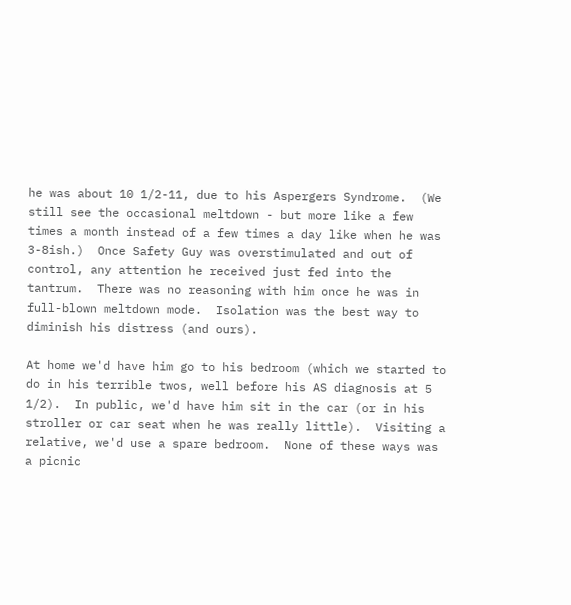he was about 10 1/2-11, due to his Aspergers Syndrome.  (We still see the occasional meltdown - but more like a few times a month instead of a few times a day like when he was 3-8ish.)  Once Safety Guy was overstimulated and out of control, any attention he received just fed into the tantrum.  There was no reasoning with him once he was in full-blown meltdown mode.  Isolation was the best way to diminish his distress (and ours).

At home we'd have him go to his bedroom (which we started to do in his terrible twos, well before his AS diagnosis at 5 1/2).  In public, we'd have him sit in the car (or in his stroller or car seat when he was really little).  Visiting a relative, we'd use a spare bedroom.  None of these ways was a picnic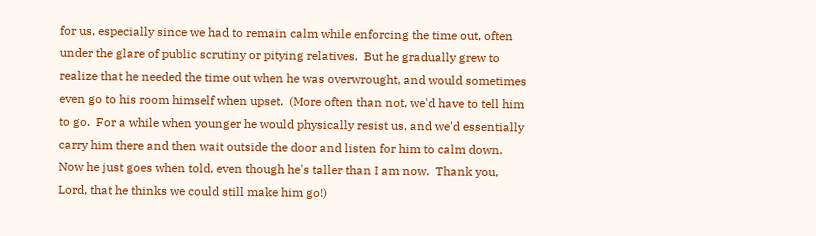for us, especially since we had to remain calm while enforcing the time out, often under the glare of public scrutiny or pitying relatives.  But he gradually grew to realize that he needed the time out when he was overwrought, and would sometimes even go to his room himself when upset.  (More often than not, we'd have to tell him to go.  For a while when younger he would physically resist us, and we'd essentially carry him there and then wait outside the door and listen for him to calm down.  Now he just goes when told, even though he's taller than I am now.  Thank you, Lord, that he thinks we could still make him go!)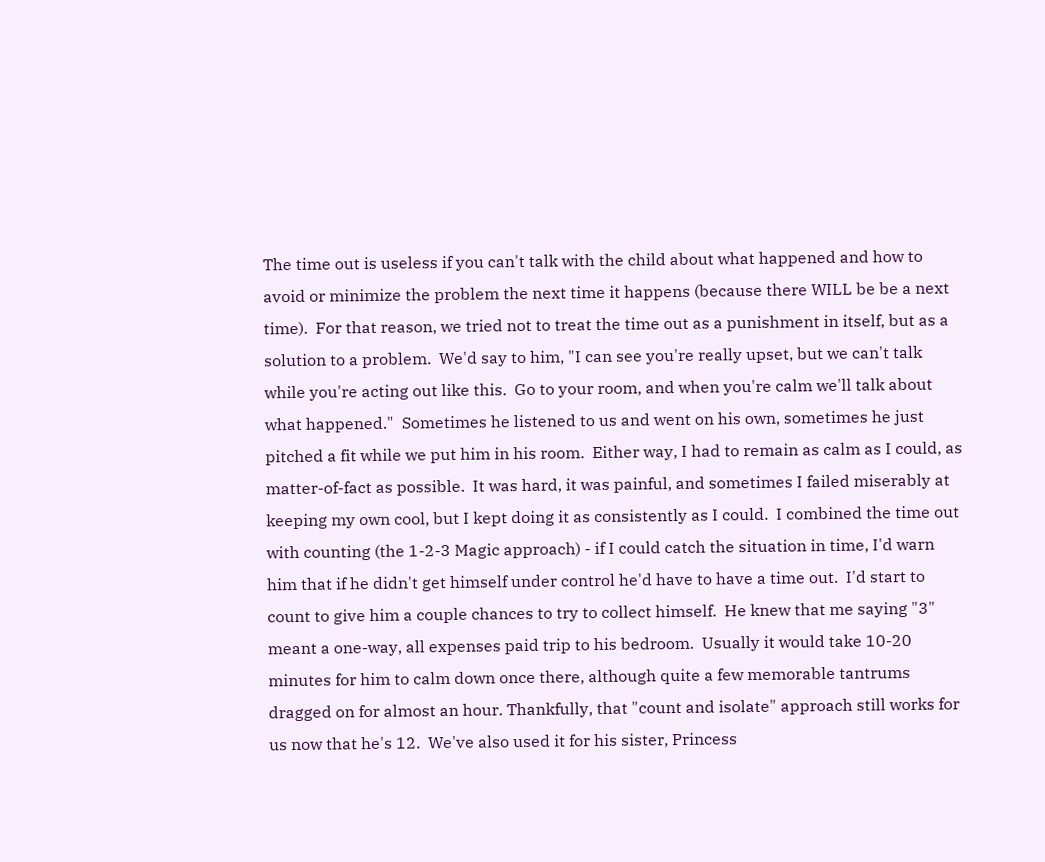The time out is useless if you can't talk with the child about what happened and how to avoid or minimize the problem the next time it happens (because there WILL be be a next time).  For that reason, we tried not to treat the time out as a punishment in itself, but as a solution to a problem.  We'd say to him, "I can see you're really upset, but we can't talk while you're acting out like this.  Go to your room, and when you're calm we'll talk about what happened."  Sometimes he listened to us and went on his own, sometimes he just pitched a fit while we put him in his room.  Either way, I had to remain as calm as I could, as matter-of-fact as possible.  It was hard, it was painful, and sometimes I failed miserably at keeping my own cool, but I kept doing it as consistently as I could.  I combined the time out with counting (the 1-2-3 Magic approach) - if I could catch the situation in time, I'd warn him that if he didn't get himself under control he'd have to have a time out.  I'd start to count to give him a couple chances to try to collect himself.  He knew that me saying "3" meant a one-way, all expenses paid trip to his bedroom.  Usually it would take 10-20 minutes for him to calm down once there, although quite a few memorable tantrums dragged on for almost an hour. Thankfully, that "count and isolate" approach still works for us now that he's 12.  We've also used it for his sister, Princess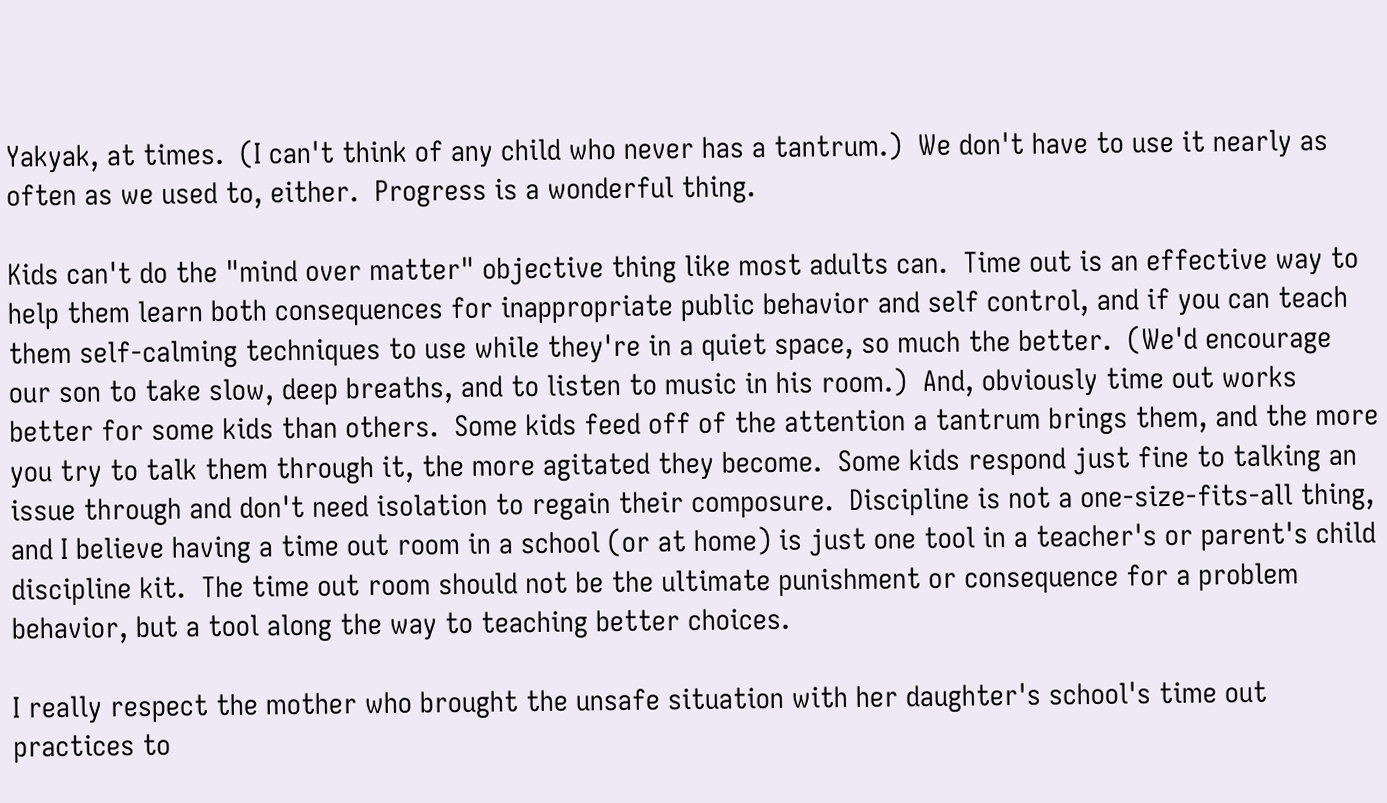Yakyak, at times.  (I can't think of any child who never has a tantrum.)  We don't have to use it nearly as often as we used to, either.  Progress is a wonderful thing.

Kids can't do the "mind over matter" objective thing like most adults can.  Time out is an effective way to help them learn both consequences for inappropriate public behavior and self control, and if you can teach them self-calming techniques to use while they're in a quiet space, so much the better.  (We'd encourage our son to take slow, deep breaths, and to listen to music in his room.)  And, obviously time out works better for some kids than others.  Some kids feed off of the attention a tantrum brings them, and the more you try to talk them through it, the more agitated they become.  Some kids respond just fine to talking an issue through and don't need isolation to regain their composure.  Discipline is not a one-size-fits-all thing, and I believe having a time out room in a school (or at home) is just one tool in a teacher's or parent's child discipline kit.  The time out room should not be the ultimate punishment or consequence for a problem behavior, but a tool along the way to teaching better choices.

I really respect the mother who brought the unsafe situation with her daughter's school's time out practices to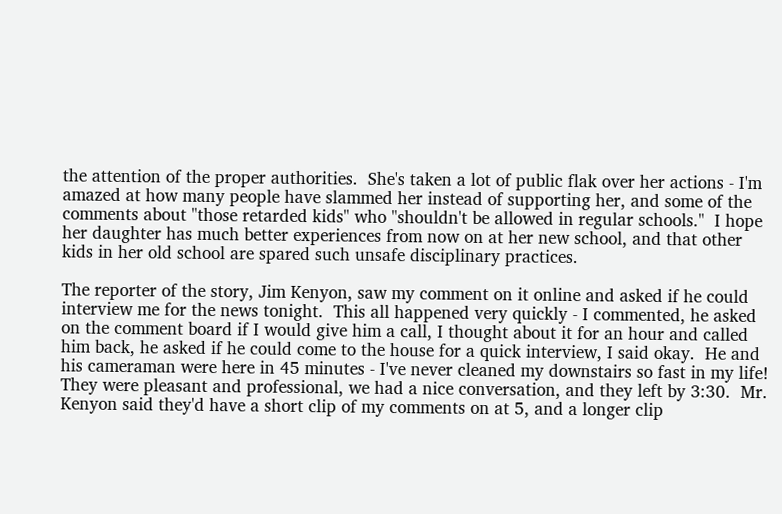the attention of the proper authorities.  She's taken a lot of public flak over her actions - I'm amazed at how many people have slammed her instead of supporting her, and some of the comments about "those retarded kids" who "shouldn't be allowed in regular schools."  I hope her daughter has much better experiences from now on at her new school, and that other kids in her old school are spared such unsafe disciplinary practices.

The reporter of the story, Jim Kenyon, saw my comment on it online and asked if he could interview me for the news tonight.  This all happened very quickly - I commented, he asked on the comment board if I would give him a call, I thought about it for an hour and called him back, he asked if he could come to the house for a quick interview, I said okay.  He and his cameraman were here in 45 minutes - I've never cleaned my downstairs so fast in my life!  They were pleasant and professional, we had a nice conversation, and they left by 3:30.  Mr. Kenyon said they'd have a short clip of my comments on at 5, and a longer clip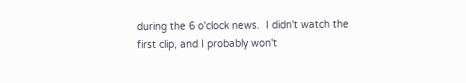during the 6 o'clock news.  I didn't watch the first clip, and I probably won't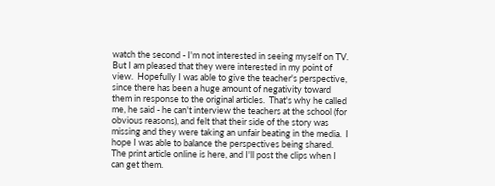watch the second - I'm not interested in seeing myself on TV.  But I am pleased that they were interested in my point of view.  Hopefully I was able to give the teacher's perspective, since there has been a huge amount of negativity toward them in response to the original articles.  That's why he called me, he said - he can't interview the teachers at the school (for obvious reasons), and felt that their side of the story was missing and they were taking an unfair beating in the media.  I hope I was able to balance the perspectives being shared.  The print article online is here, and I'll post the clips when I can get them.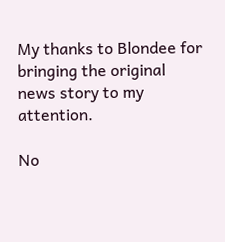My thanks to Blondee for bringing the original news story to my attention.

No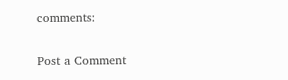comments:

Post a Comment